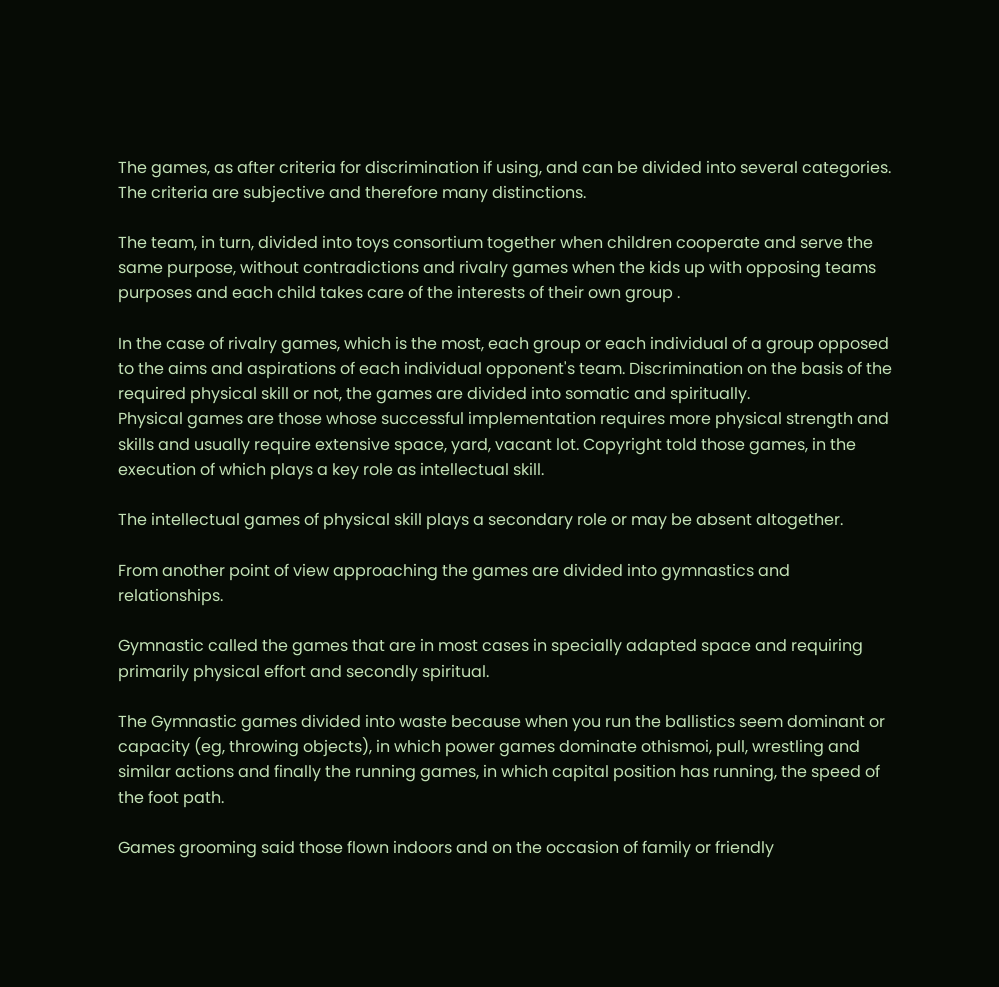The games, as after criteria for discrimination if using, and can be divided into several categories. The criteria are subjective and therefore many distinctions.

The team, in turn, divided into toys consortium together when children cooperate and serve the same purpose, without contradictions and rivalry games when the kids up with opposing teams purposes and each child takes care of the interests of their own group .

In the case of rivalry games, which is the most, each group or each individual of a group opposed to the aims and aspirations of each individual opponent's team. Discrimination on the basis of the required physical skill or not, the games are divided into somatic and spiritually.
Physical games are those whose successful implementation requires more physical strength and skills and usually require extensive space, yard, vacant lot. Copyright told those games, in the execution of which plays a key role as intellectual skill.

The intellectual games of physical skill plays a secondary role or may be absent altogether.

From another point of view approaching the games are divided into gymnastics and relationships.

Gymnastic called the games that are in most cases in specially adapted space and requiring primarily physical effort and secondly spiritual.

The Gymnastic games divided into waste because when you run the ballistics seem dominant or capacity (eg, throwing objects), in which power games dominate othismoi, pull, wrestling and similar actions and finally the running games, in which capital position has running, the speed of the foot path.

Games grooming said those flown indoors and on the occasion of family or friendly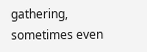gathering, sometimes even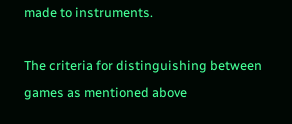made to instruments.

The criteria for distinguishing between games as mentioned above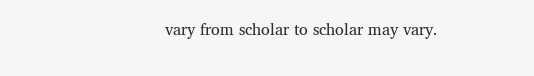vary from scholar to scholar may vary.